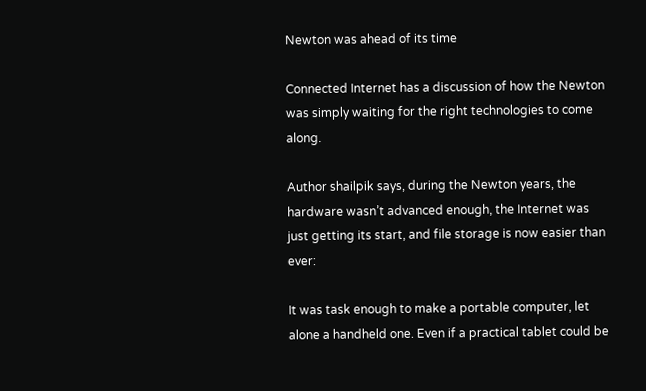Newton was ahead of its time

Connected Internet has a discussion of how the Newton was simply waiting for the right technologies to come along.

Author shailpik says, during the Newton years, the hardware wasn’t advanced enough, the Internet was just getting its start, and file storage is now easier than ever:

It was task enough to make a portable computer, let alone a handheld one. Even if a practical tablet could be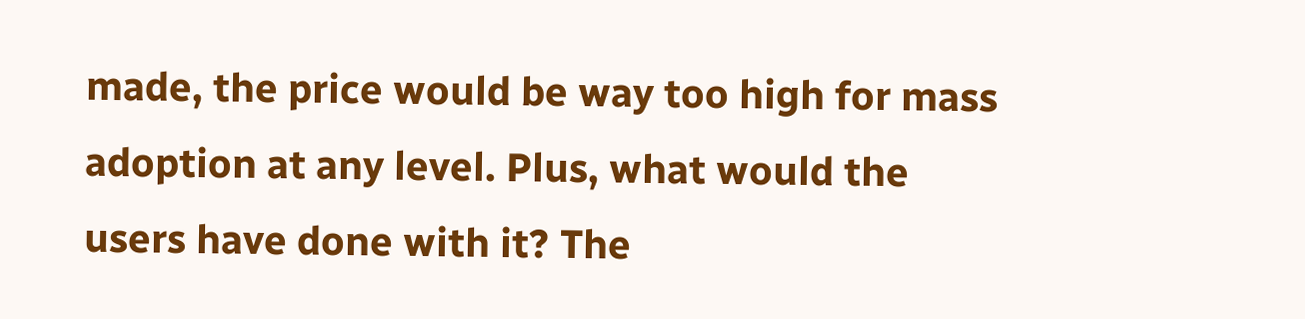made, the price would be way too high for mass adoption at any level. Plus, what would the users have done with it? The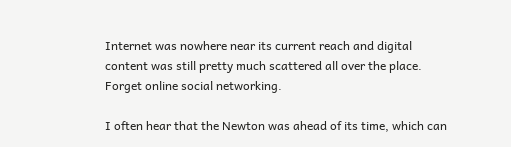Internet was nowhere near its current reach and digital content was still pretty much scattered all over the place. Forget online social networking.

I often hear that the Newton was ahead of its time, which can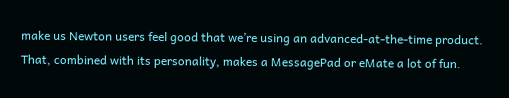make us Newton users feel good that we’re using an advanced-at-the-time product. That, combined with its personality, makes a MessagePad or eMate a lot of fun.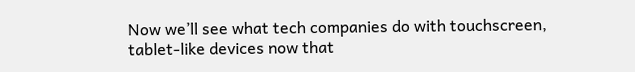Now we’ll see what tech companies do with touchscreen, tablet-like devices now that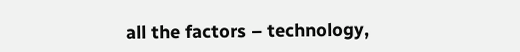all the factors – technology,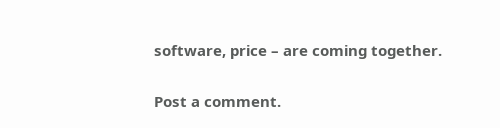software, price – are coming together.

Post a comment.